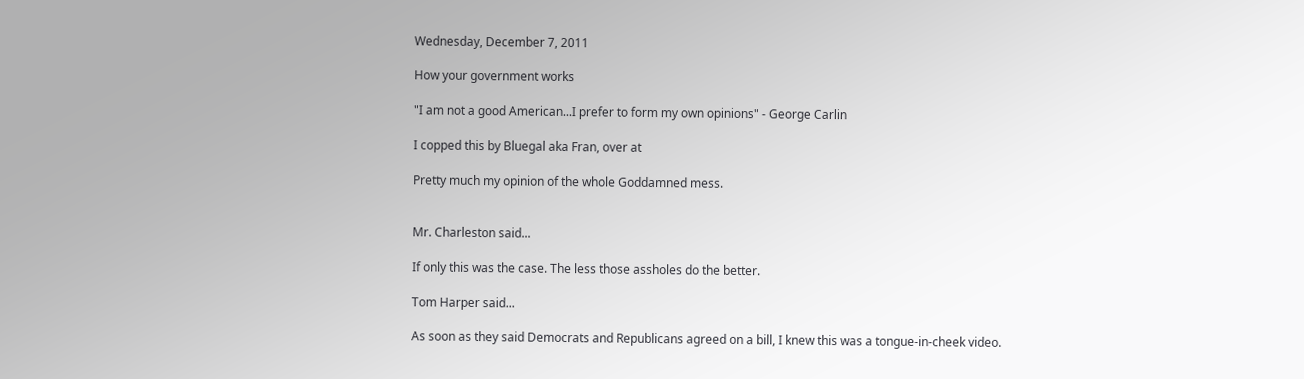Wednesday, December 7, 2011

How your government works

"I am not a good American...I prefer to form my own opinions" - George Carlin

I copped this by Bluegal aka Fran, over at

Pretty much my opinion of the whole Goddamned mess.


Mr. Charleston said...

If only this was the case. The less those assholes do the better.

Tom Harper said...

As soon as they said Democrats and Republicans agreed on a bill, I knew this was a tongue-in-cheek video.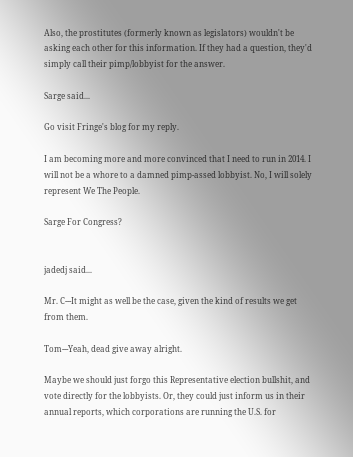Also, the prostitutes (formerly known as legislators) wouldn't be asking each other for this information. If they had a question, they'd simply call their pimp/lobbyist for the answer.

Sarge said...

Go visit Fringe's blog for my reply.

I am becoming more and more convinced that I need to run in 2014. I will not be a whore to a damned pimp-assed lobbyist. No, I will solely represent We The People.

Sarge For Congress?


jadedj said...

Mr. C---It might as well be the case, given the kind of results we get from them.

Tom---Yeah, dead give away alright.

Maybe we should just forgo this Representative election bullshit, and vote directly for the lobbyists. Or, they could just inform us in their annual reports, which corporations are running the U.S. for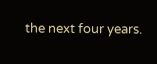the next four years.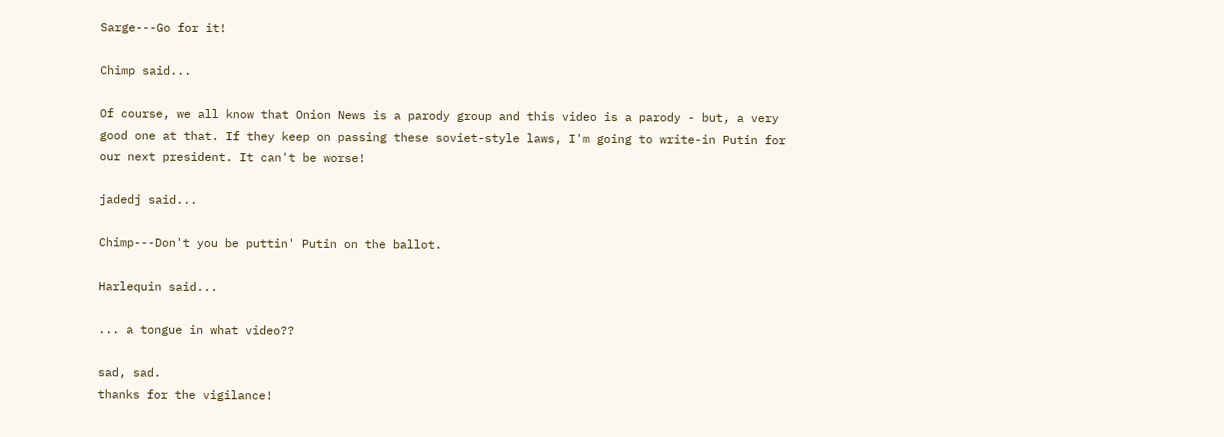Sarge---Go for it!

Chimp said...

Of course, we all know that Onion News is a parody group and this video is a parody - but, a very good one at that. If they keep on passing these soviet-style laws, I'm going to write-in Putin for our next president. It can't be worse!

jadedj said...

Chimp---Don't you be puttin' Putin on the ballot.

Harlequin said...

... a tongue in what video??

sad, sad.
thanks for the vigilance!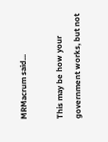MRMacrum said...

This may be how your government works, but not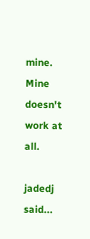mine. Mine doesn't work at all.

jadedj said...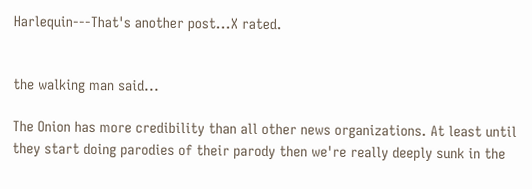Harlequin---That's another post...X rated.


the walking man said...

The Onion has more credibility than all other news organizations. At least until they start doing parodies of their parody then we're really deeply sunk in the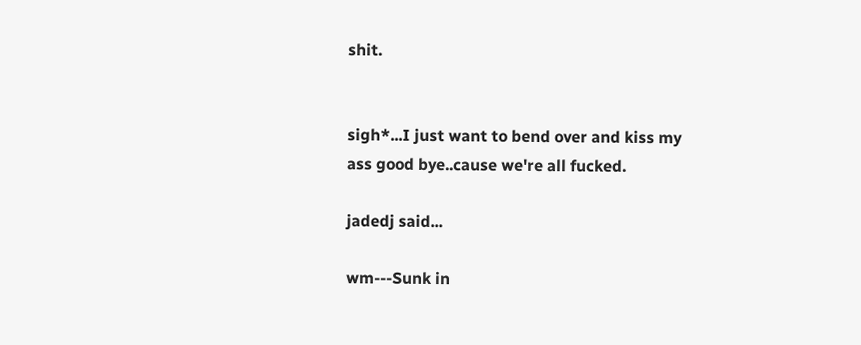shit.


sigh*...I just want to bend over and kiss my ass good bye..cause we're all fucked.

jadedj said...

wm---Sunk in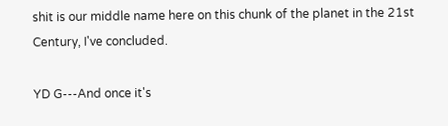shit is our middle name here on this chunk of the planet in the 21st Century, I've concluded.

YD G---And once it's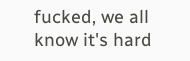fucked, we all know it's hard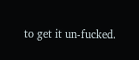to get it un-fucked.